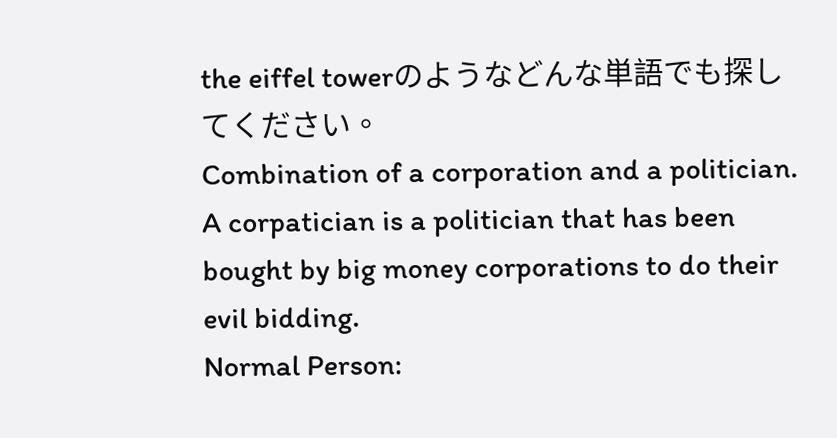the eiffel towerのようなどんな単語でも探してください。
Combination of a corporation and a politician. A corpatician is a politician that has been bought by big money corporations to do their evil bidding.
Normal Person: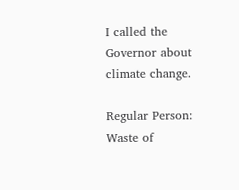I called the Governor about climate change.

Regular Person: Waste of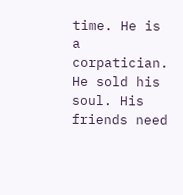time. He is a corpatician. He sold his soul. His friends need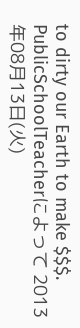to dirty our Earth to make $$$.
PublicSchoolTeacherによって 2013年08月13日(火)